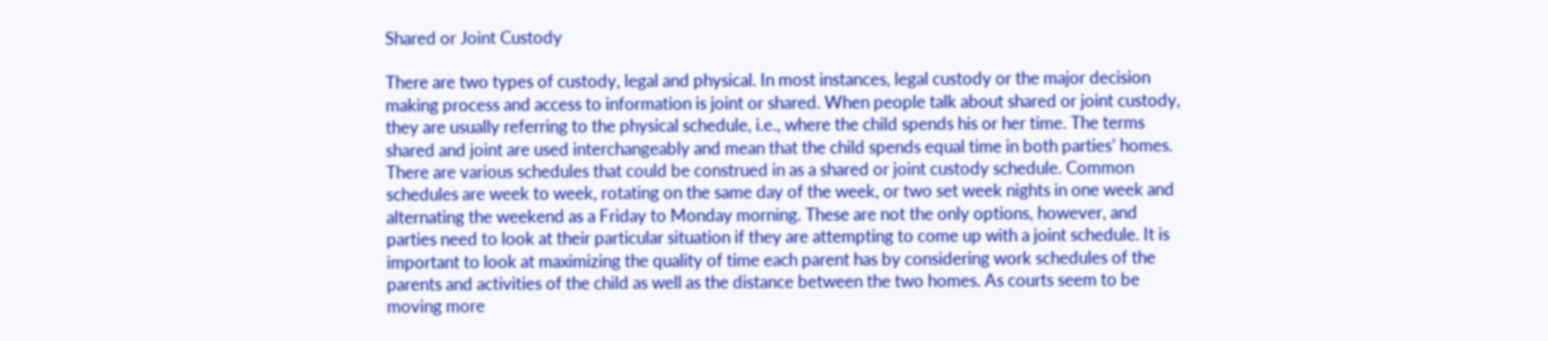Shared or Joint Custody

There are two types of custody, legal and physical. In most instances, legal custody or the major decision making process and access to information is joint or shared. When people talk about shared or joint custody, they are usually referring to the physical schedule, i.e., where the child spends his or her time. The terms shared and joint are used interchangeably and mean that the child spends equal time in both parties’ homes. There are various schedules that could be construed in as a shared or joint custody schedule. Common schedules are week to week, rotating on the same day of the week, or two set week nights in one week and alternating the weekend as a Friday to Monday morning. These are not the only options, however, and parties need to look at their particular situation if they are attempting to come up with a joint schedule. It is important to look at maximizing the quality of time each parent has by considering work schedules of the parents and activities of the child as well as the distance between the two homes. As courts seem to be moving more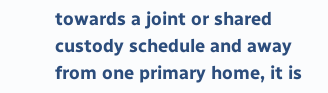towards a joint or shared custody schedule and away from one primary home, it is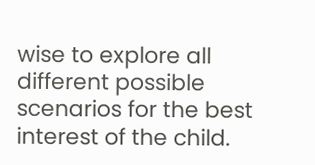wise to explore all different possible scenarios for the best interest of the child.